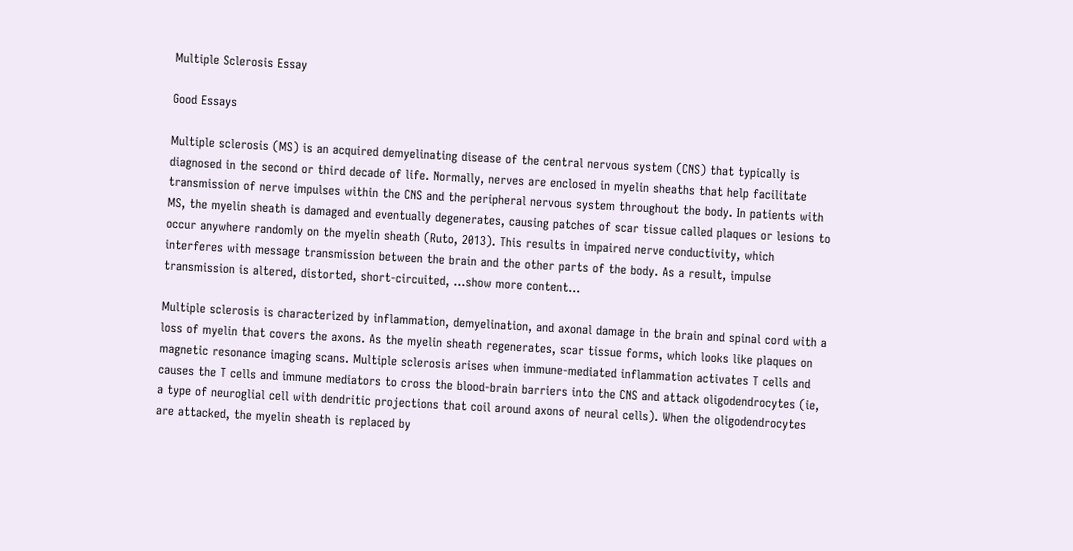Multiple Sclerosis Essay

Good Essays

Multiple sclerosis (MS) is an acquired demyelinating disease of the central nervous system (CNS) that typically is diagnosed in the second or third decade of life. Normally, nerves are enclosed in myelin sheaths that help facilitate transmission of nerve impulses within the CNS and the peripheral nervous system throughout the body. In patients with MS, the myelin sheath is damaged and eventually degenerates, causing patches of scar tissue called plaques or lesions to occur anywhere randomly on the myelin sheath (Ruto, 2013). This results in impaired nerve conductivity, which interferes with message transmission between the brain and the other parts of the body. As a result, impulse transmission is altered, distorted, short-circuited, …show more content…

Multiple sclerosis is characterized by inflammation, demyelination, and axonal damage in the brain and spinal cord with a loss of myelin that covers the axons. As the myelin sheath regenerates, scar tissue forms, which looks like plaques on magnetic resonance imaging scans. Multiple sclerosis arises when immune-mediated inflammation activates T cells and causes the T cells and immune mediators to cross the blood-brain barriers into the CNS and attack oligodendrocytes (ie, a type of neuroglial cell with dendritic projections that coil around axons of neural cells). When the oligodendrocytes are attacked, the myelin sheath is replaced by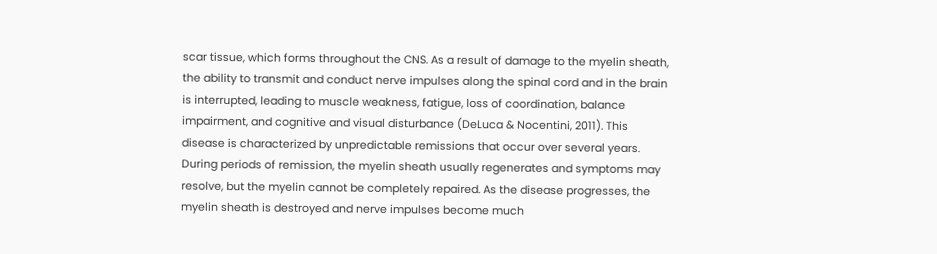scar tissue, which forms throughout the CNS. As a result of damage to the myelin sheath, the ability to transmit and conduct nerve impulses along the spinal cord and in the brain is interrupted, leading to muscle weakness, fatigue, loss of coordination, balance impairment, and cognitive and visual disturbance (DeLuca & Nocentini, 2011). This disease is characterized by unpredictable remissions that occur over several years. During periods of remission, the myelin sheath usually regenerates and symptoms may resolve, but the myelin cannot be completely repaired. As the disease progresses, the myelin sheath is destroyed and nerve impulses become much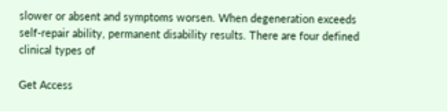slower or absent and symptoms worsen. When degeneration exceeds self-repair ability, permanent disability results. There are four defined clinical types of

Get Access